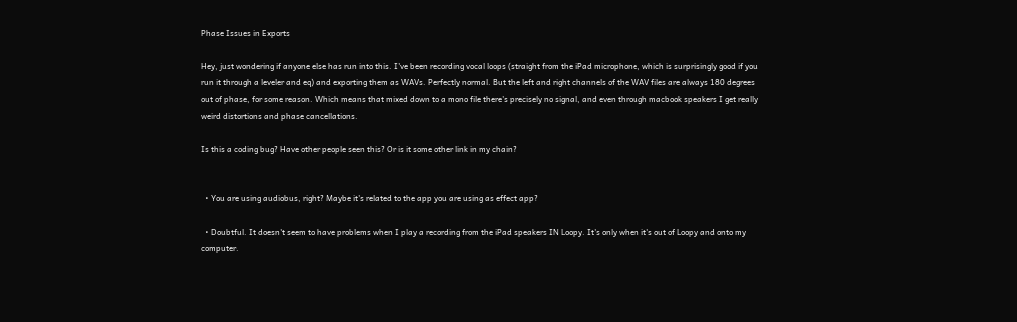Phase Issues in Exports

Hey, just wondering if anyone else has run into this. I've been recording vocal loops (straight from the iPad microphone, which is surprisingly good if you run it through a leveler and eq) and exporting them as WAVs. Perfectly normal. But the left and right channels of the WAV files are always 180 degrees out of phase, for some reason. Which means that mixed down to a mono file there's precisely no signal, and even through macbook speakers I get really weird distortions and phase cancellations.

Is this a coding bug? Have other people seen this? Or is it some other link in my chain?


  • You are using audiobus, right? Maybe it's related to the app you are using as effect app?

  • Doubtful. It doesn't seem to have problems when I play a recording from the iPad speakers IN Loopy. It's only when it's out of Loopy and onto my computer.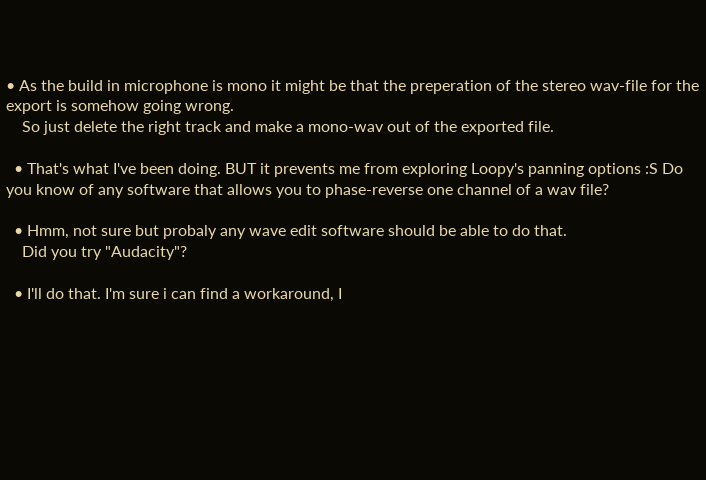• As the build in microphone is mono it might be that the preperation of the stereo wav-file for the export is somehow going wrong.
    So just delete the right track and make a mono-wav out of the exported file.

  • That's what I've been doing. BUT it prevents me from exploring Loopy's panning options :S Do you know of any software that allows you to phase-reverse one channel of a wav file?

  • Hmm, not sure but probaly any wave edit software should be able to do that.
    Did you try "Audacity"?

  • I'll do that. I'm sure i can find a workaround, I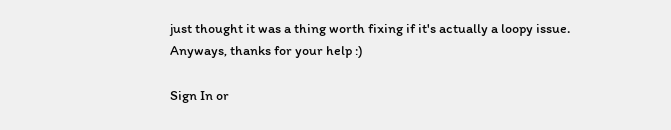just thought it was a thing worth fixing if it's actually a loopy issue. Anyways, thanks for your help :)

Sign In or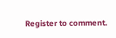Register to comment.